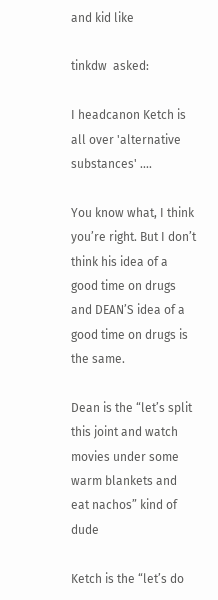and kid like

tinkdw  asked:

I headcanon Ketch is all over 'alternative substances' ....

You know what, I think you’re right. But I don’t think his idea of a good time on drugs and DEAN’S idea of a good time on drugs is the same.

Dean is the “let’s split this joint and watch movies under some warm blankets and eat nachos” kind of dude

Ketch is the “let’s do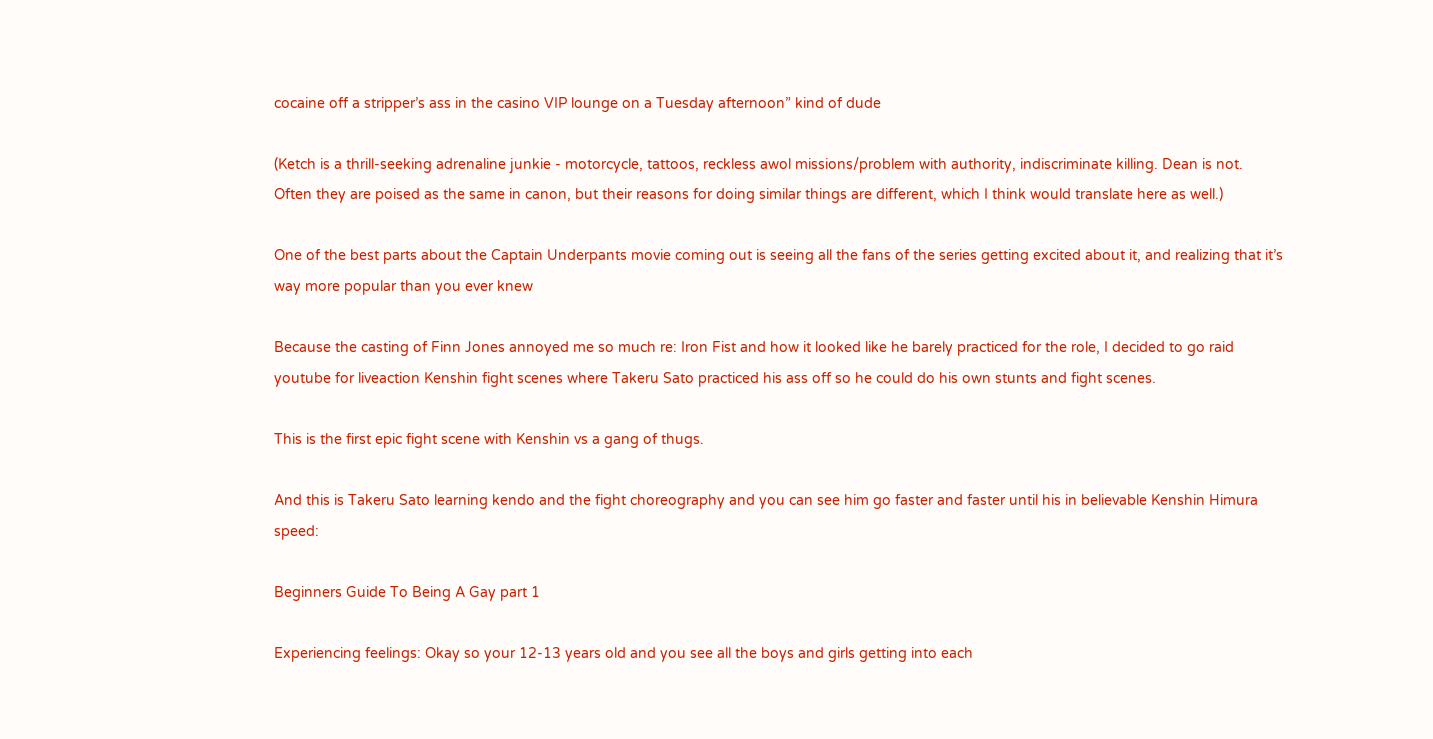cocaine off a stripper’s ass in the casino VIP lounge on a Tuesday afternoon” kind of dude

(Ketch is a thrill-seeking adrenaline junkie - motorcycle, tattoos, reckless awol missions/problem with authority, indiscriminate killing. Dean is not. Often they are poised as the same in canon, but their reasons for doing similar things are different, which I think would translate here as well.)

One of the best parts about the Captain Underpants movie coming out is seeing all the fans of the series getting excited about it, and realizing that it’s way more popular than you ever knew

Because the casting of Finn Jones annoyed me so much re: Iron Fist and how it looked like he barely practiced for the role, I decided to go raid youtube for liveaction Kenshin fight scenes where Takeru Sato practiced his ass off so he could do his own stunts and fight scenes.

This is the first epic fight scene with Kenshin vs a gang of thugs.

And this is Takeru Sato learning kendo and the fight choreography and you can see him go faster and faster until his in believable Kenshin Himura speed:

Beginners Guide To Being A Gay part 1

Experiencing feelings: Okay so your 12-13 years old and you see all the boys and girls getting into each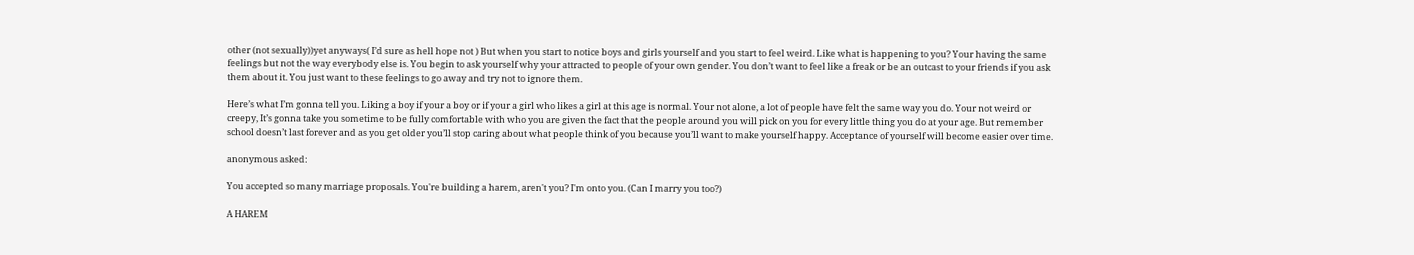other (not sexually))yet anyways( I’d sure as hell hope not ) But when you start to notice boys and girls yourself and you start to feel weird. Like what is happening to you? Your having the same feelings but not the way everybody else is. You begin to ask yourself why your attracted to people of your own gender. You don’t want to feel like a freak or be an outcast to your friends if you ask them about it. You just want to these feelings to go away and try not to ignore them.

Here’s what I’m gonna tell you. Liking a boy if your a boy or if your a girl who likes a girl at this age is normal. Your not alone, a lot of people have felt the same way you do. Your not weird or creepy, It’s gonna take you sometime to be fully comfortable with who you are given the fact that the people around you will pick on you for every little thing you do at your age. But remember school doesn’t last forever and as you get older you’ll stop caring about what people think of you because you’ll want to make yourself happy. Acceptance of yourself will become easier over time.

anonymous asked:

You accepted so many marriage proposals. You're building a harem, aren't you? I'm onto you. (Can I marry you too?)

A HAREM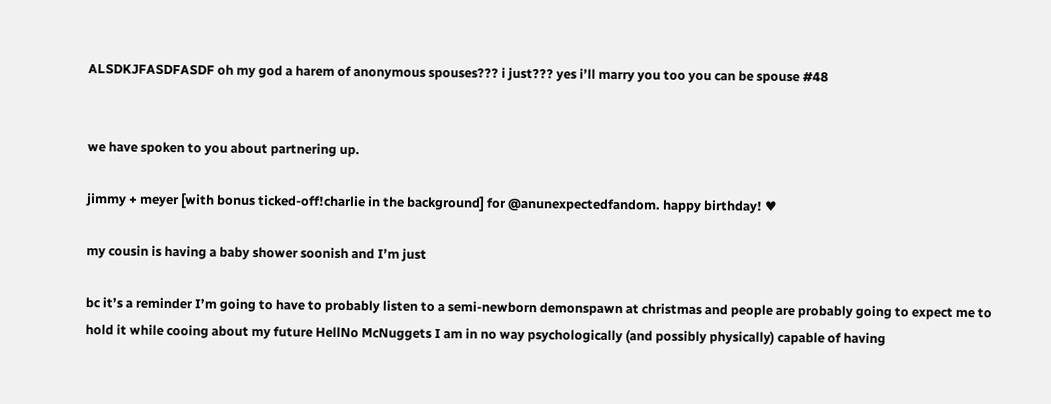ALSDKJFASDFASDF oh my god a harem of anonymous spouses??? i just??? yes i’ll marry you too you can be spouse #48


we have spoken to you about partnering up.

jimmy + meyer [with bonus ticked-off!charlie in the background] for @anunexpectedfandom. happy birthday! ♥

my cousin is having a baby shower soonish and I’m just

bc it’s a reminder I’m going to have to probably listen to a semi-newborn demonspawn at christmas and people are probably going to expect me to hold it while cooing about my future HellNo McNuggets I am in no way psychologically (and possibly physically) capable of having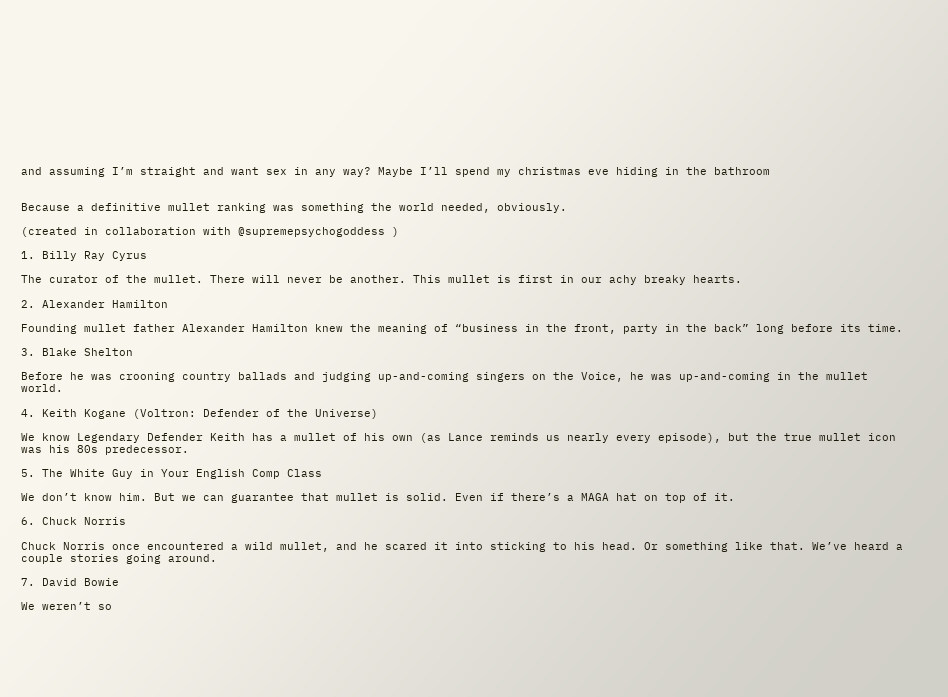and assuming I’m straight and want sex in any way? Maybe I’ll spend my christmas eve hiding in the bathroom


Because a definitive mullet ranking was something the world needed, obviously.

(created in collaboration with @supremepsychogoddess )

1. Billy Ray Cyrus

The curator of the mullet. There will never be another. This mullet is first in our achy breaky hearts.

2. Alexander Hamilton

Founding mullet father Alexander Hamilton knew the meaning of “business in the front, party in the back” long before its time.

3. Blake Shelton

Before he was crooning country ballads and judging up-and-coming singers on the Voice, he was up-and-coming in the mullet world.

4. Keith Kogane (Voltron: Defender of the Universe)

We know Legendary Defender Keith has a mullet of his own (as Lance reminds us nearly every episode), but the true mullet icon was his 80s predecessor.

5. The White Guy in Your English Comp Class

We don’t know him. But we can guarantee that mullet is solid. Even if there’s a MAGA hat on top of it.

6. Chuck Norris

Chuck Norris once encountered a wild mullet, and he scared it into sticking to his head. Or something like that. We’ve heard a couple stories going around.

7. David Bowie

We weren’t so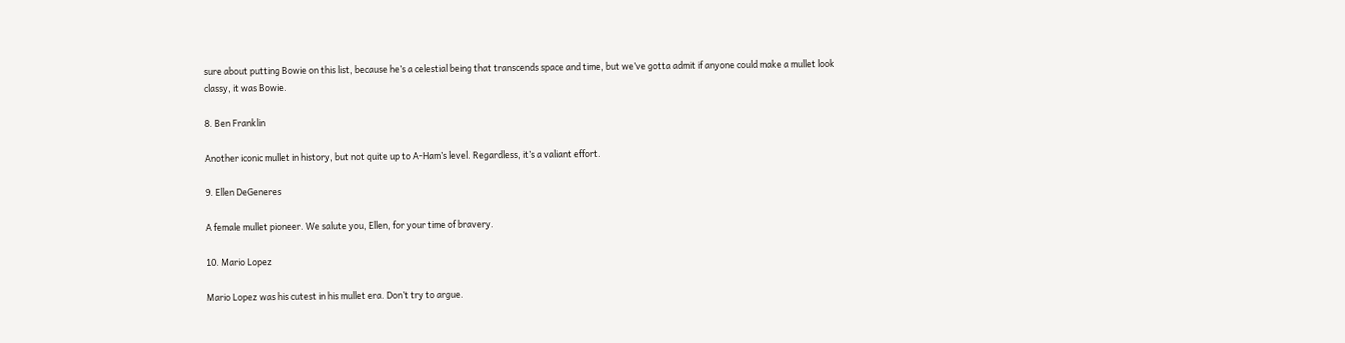sure about putting Bowie on this list, because he’s a celestial being that transcends space and time, but we’ve gotta admit if anyone could make a mullet look classy, it was Bowie.

8. Ben Franklin

Another iconic mullet in history, but not quite up to A-Ham’s level. Regardless, it’s a valiant effort.

9. Ellen DeGeneres

A female mullet pioneer. We salute you, Ellen, for your time of bravery.

10. Mario Lopez

Mario Lopez was his cutest in his mullet era. Don’t try to argue.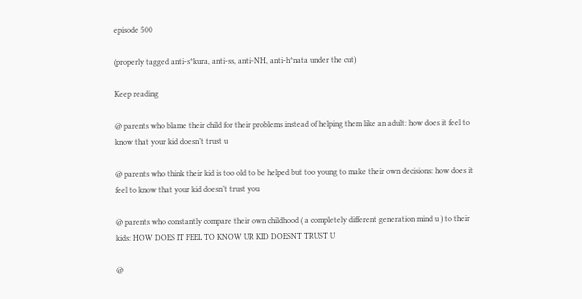episode 500

(properly tagged anti-s*kura, anti-ss, anti-NH, anti-h*nata under the cut)

Keep reading

@ parents who blame their child for their problems instead of helping them like an adult: how does it feel to know that your kid doesn’t trust u

@ parents who think their kid is too old to be helped but too young to make their own decisions: how does it feel to know that your kid doesn’t trust you

@ parents who constantly compare their own childhood ( a completely different generation mind u ) to their kids: HOW DOES IT FEEL TO KNOW UR KID DOESNT TRUST U

@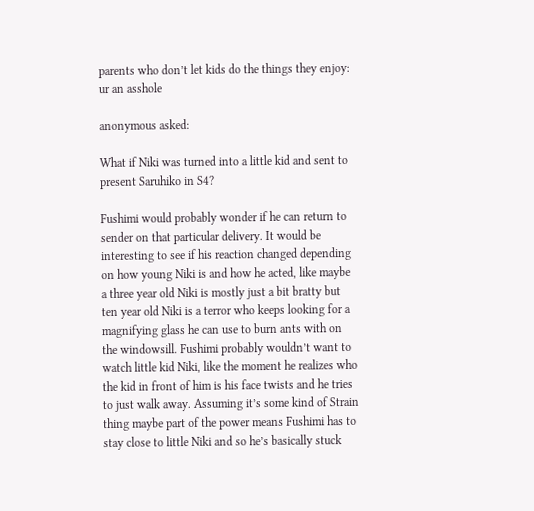parents who don’t let kids do the things they enjoy: ur an asshole

anonymous asked:

What if Niki was turned into a little kid and sent to present Saruhiko in S4?

Fushimi would probably wonder if he can return to sender on that particular delivery. It would be interesting to see if his reaction changed depending on how young Niki is and how he acted, like maybe a three year old Niki is mostly just a bit bratty but ten year old Niki is a terror who keeps looking for a magnifying glass he can use to burn ants with on the windowsill. Fushimi probably wouldn’t want to watch little kid Niki, like the moment he realizes who the kid in front of him is his face twists and he tries to just walk away. Assuming it’s some kind of Strain thing maybe part of the power means Fushimi has to stay close to little Niki and so he’s basically stuck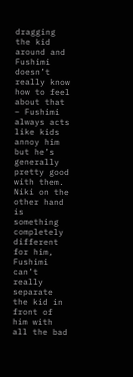dragging the kid around and Fushimi doesn’t really know how to feel about that – Fushimi always acts like kids annoy him but he’s generally pretty good with them. Niki on the other hand is something completely different for him, Fushimi can’t really separate the kid in front of him with all the bad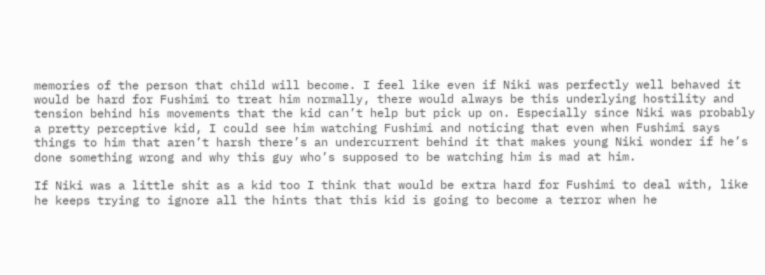memories of the person that child will become. I feel like even if Niki was perfectly well behaved it would be hard for Fushimi to treat him normally, there would always be this underlying hostility and tension behind his movements that the kid can’t help but pick up on. Especially since Niki was probably a pretty perceptive kid, I could see him watching Fushimi and noticing that even when Fushimi says things to him that aren’t harsh there’s an undercurrent behind it that makes young Niki wonder if he’s done something wrong and why this guy who’s supposed to be watching him is mad at him.

If Niki was a little shit as a kid too I think that would be extra hard for Fushimi to deal with, like he keeps trying to ignore all the hints that this kid is going to become a terror when he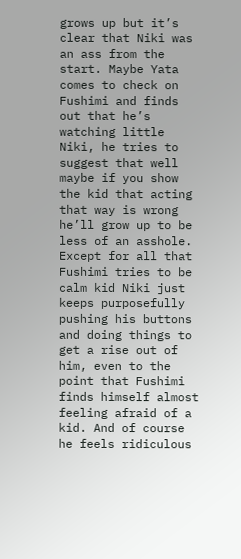grows up but it’s clear that Niki was an ass from the start. Maybe Yata comes to check on Fushimi and finds out that he’s watching little Niki, he tries to suggest that well maybe if you show the kid that acting that way is wrong he’ll grow up to be less of an asshole. Except for all that Fushimi tries to be calm kid Niki just keeps purposefully pushing his buttons and doing things to get a rise out of him, even to the point that Fushimi finds himself almost feeling afraid of a kid. And of course he feels ridiculous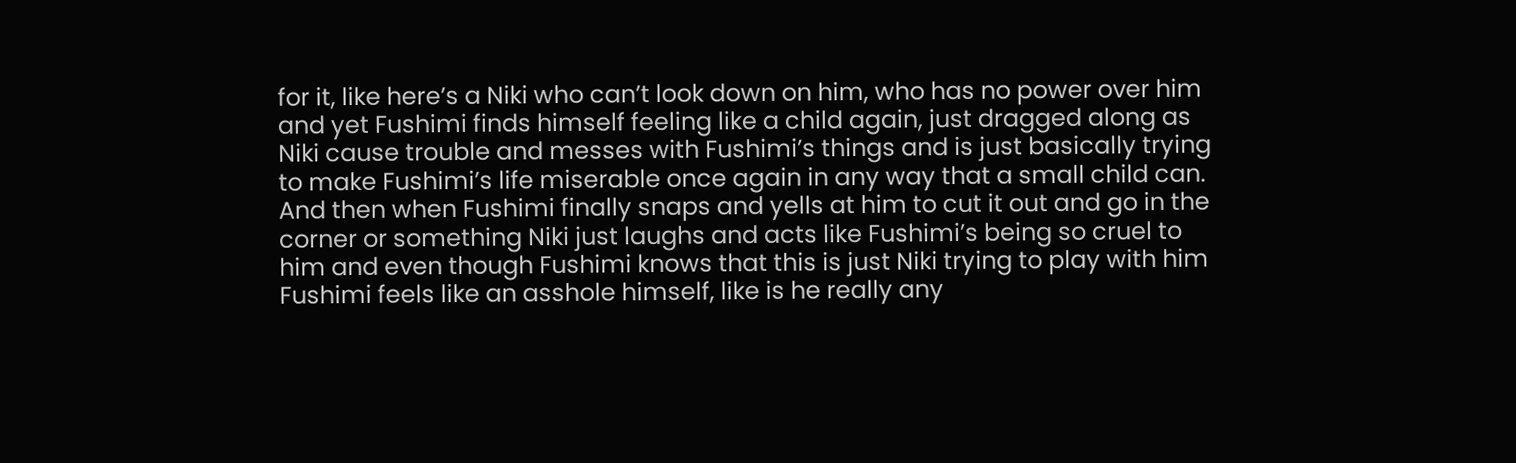for it, like here’s a Niki who can’t look down on him, who has no power over him and yet Fushimi finds himself feeling like a child again, just dragged along as Niki cause trouble and messes with Fushimi’s things and is just basically trying to make Fushimi’s life miserable once again in any way that a small child can. And then when Fushimi finally snaps and yells at him to cut it out and go in the corner or something Niki just laughs and acts like Fushimi’s being so cruel to him and even though Fushimi knows that this is just Niki trying to play with him Fushimi feels like an asshole himself, like is he really any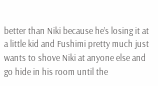better than Niki because he’s losing it at a little kid and Fushimi pretty much just wants to shove Niki at anyone else and go hide in his room until the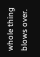whole thing blows over.